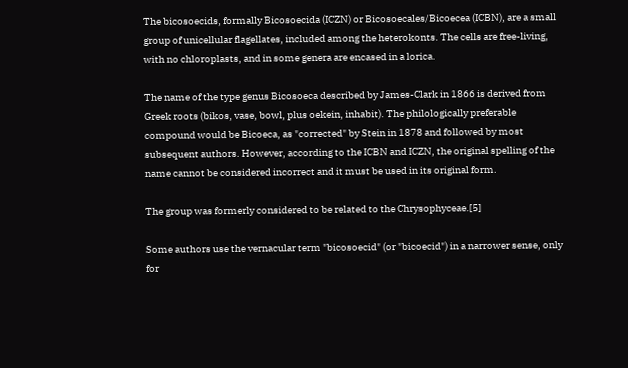The bicosoecids, formally Bicosoecida (ICZN) or Bicosoecales/Bicoecea (ICBN), are a small group of unicellular flagellates, included among the heterokonts. The cells are free-living, with no chloroplasts, and in some genera are encased in a lorica.

The name of the type genus Bicosoeca described by James-Clark in 1866 is derived from Greek roots (bikos, vase, bowl, plus oekein, inhabit). The philologically preferable compound would be Bicoeca, as "corrected" by Stein in 1878 and followed by most subsequent authors. However, according to the ICBN and ICZN, the original spelling of the name cannot be considered incorrect and it must be used in its original form.

The group was formerly considered to be related to the Chrysophyceae.[5]

Some authors use the vernacular term "bicosoecid" (or "bicoecid") in a narrower sense, only for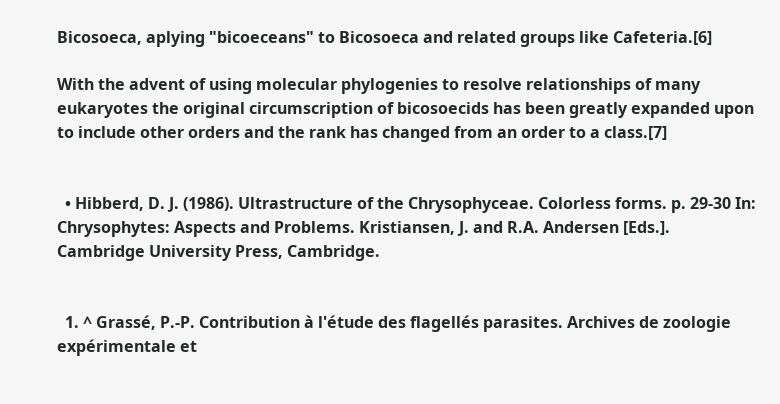Bicosoeca, aplying "bicoeceans" to Bicosoeca and related groups like Cafeteria.[6]

With the advent of using molecular phylogenies to resolve relationships of many eukaryotes the original circumscription of bicosoecids has been greatly expanded upon to include other orders and the rank has changed from an order to a class.[7]


  • Hibberd, D. J. (1986). Ultrastructure of the Chrysophyceae. Colorless forms. p. 29-30 In: Chrysophytes: Aspects and Problems. Kristiansen, J. and R.A. Andersen [Eds.]. Cambridge University Press, Cambridge.


  1. ^ Grassé, P.-P. Contribution à l'étude des flagellés parasites. Archives de zoologie expérimentale et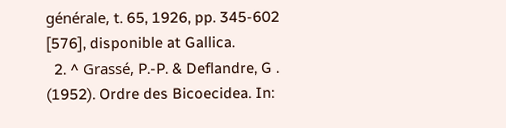générale, t. 65, 1926, pp. 345-602 [576], disponible at Gallica.
  2. ^ Grassé, P.-P. & Deflandre, G . (1952). Ordre des Bicoecidea. In: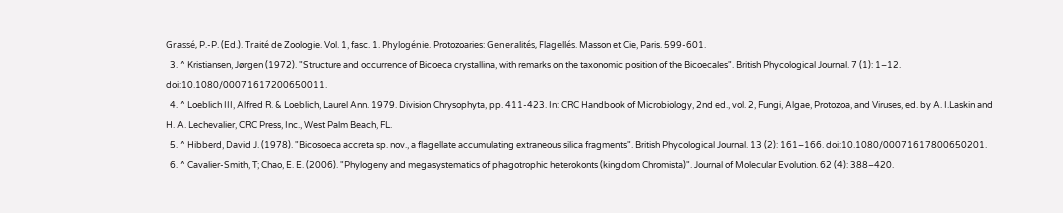Grassé, P.-P. (Ed.). Traité de Zoologie. Vol. 1, fasc. 1. Phylogénie. Protozoaries: Generalités, Flagellés. Masson et Cie, Paris. 599-601.
  3. ^ Kristiansen, Jørgen (1972). "Structure and occurrence of Bicoeca crystallina, with remarks on the taxonomic position of the Bicoecales". British Phycological Journal. 7 (1): 1–12. doi:10.1080/00071617200650011.
  4. ^ Loeblich III, Alfred R. & Loeblich, Laurel Ann. 1979. Division Chrysophyta, pp. 411-423. In: CRC Handbook of Microbiology, 2nd ed., vol. 2, Fungi, Algae, Protozoa, and Viruses, ed. by A. I.Laskin and H. A. Lechevalier, CRC Press, Inc., West Palm Beach, FL.
  5. ^ Hibberd, David J. (1978). "Bicosoeca accreta sp. nov., a flagellate accumulating extraneous silica fragments". British Phycological Journal. 13 (2): 161–166. doi:10.1080/00071617800650201.
  6. ^ Cavalier-Smith, T; Chao, E. E. (2006). "Phylogeny and megasystematics of phagotrophic heterokonts (kingdom Chromista)". Journal of Molecular Evolution. 62 (4): 388–420.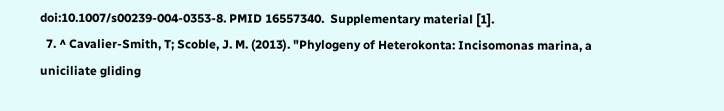doi:10.1007/s00239-004-0353-8. PMID 16557340.  Supplementary material [1].
  7. ^ Cavalier-Smith, T; Scoble, J. M. (2013). "Phylogeny of Heterokonta: Incisomonas marina, a uniciliate gliding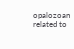opalozoan related to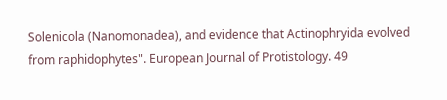Solenicola (Nanomonadea), and evidence that Actinophryida evolved from raphidophytes". European Journal of Protistology. 49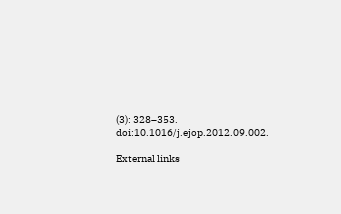(3): 328–353. doi:10.1016/j.ejop.2012.09.002.

External links